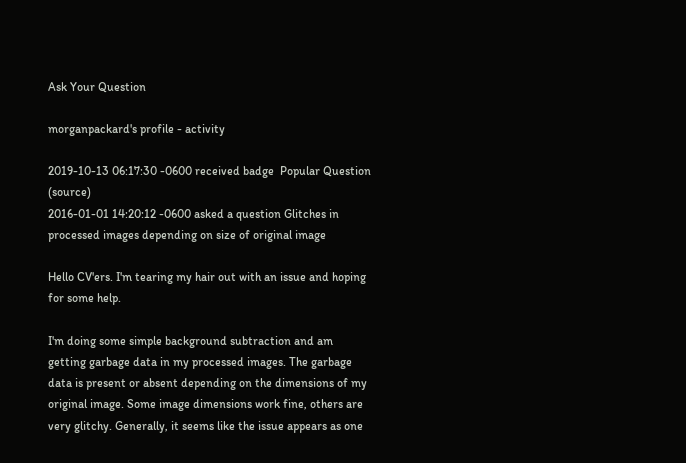Ask Your Question

morganpackard's profile - activity

2019-10-13 06:17:30 -0600 received badge  Popular Question (source)
2016-01-01 14:20:12 -0600 asked a question Glitches in processed images depending on size of original image

Hello CV'ers. I'm tearing my hair out with an issue and hoping for some help.

I'm doing some simple background subtraction and am getting garbage data in my processed images. The garbage data is present or absent depending on the dimensions of my original image. Some image dimensions work fine, others are very glitchy. Generally, it seems like the issue appears as one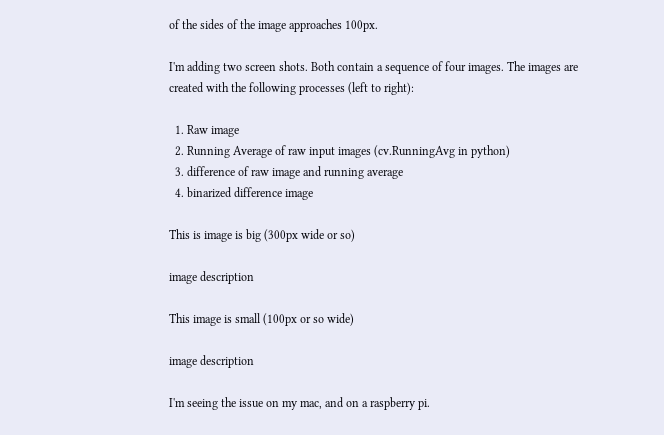of the sides of the image approaches 100px.

I'm adding two screen shots. Both contain a sequence of four images. The images are created with the following processes (left to right):

  1. Raw image
  2. Running Average of raw input images (cv.RunningAvg in python)
  3. difference of raw image and running average
  4. binarized difference image

This is image is big (300px wide or so)

image description

This image is small (100px or so wide)

image description

I'm seeing the issue on my mac, and on a raspberry pi.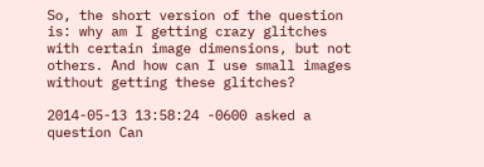So, the short version of the question is: why am I getting crazy glitches with certain image dimensions, but not others. And how can I use small images without getting these glitches?

2014-05-13 13:58:24 -0600 asked a question Can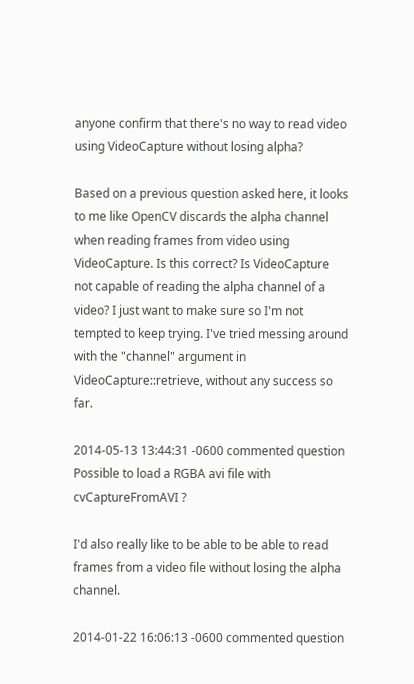anyone confirm that there's no way to read video using VideoCapture without losing alpha?

Based on a previous question asked here, it looks to me like OpenCV discards the alpha channel when reading frames from video using VideoCapture. Is this correct? Is VideoCapture not capable of reading the alpha channel of a video? I just want to make sure so I'm not tempted to keep trying. I've tried messing around with the "channel" argument in VideoCapture::retrieve, without any success so far.

2014-05-13 13:44:31 -0600 commented question Possible to load a RGBA avi file with cvCaptureFromAVI ?

I'd also really like to be able to be able to read frames from a video file without losing the alpha channel.

2014-01-22 16:06:13 -0600 commented question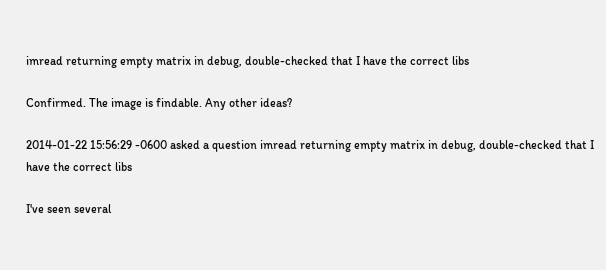imread returning empty matrix in debug, double-checked that I have the correct libs

Confirmed. The image is findable. Any other ideas?

2014-01-22 15:56:29 -0600 asked a question imread returning empty matrix in debug, double-checked that I have the correct libs

I've seen several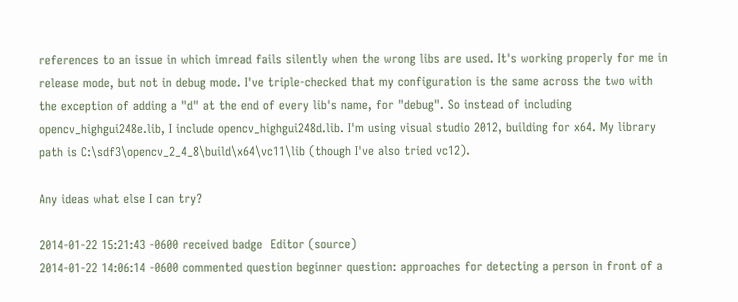references to an issue in which imread fails silently when the wrong libs are used. It's working properly for me in release mode, but not in debug mode. I've triple-checked that my configuration is the same across the two with the exception of adding a "d" at the end of every lib's name, for "debug". So instead of including opencv_highgui248e.lib, I include opencv_highgui248d.lib. I'm using visual studio 2012, building for x64. My library path is C:\sdf3\opencv_2_4_8\build\x64\vc11\lib (though I've also tried vc12).

Any ideas what else I can try?

2014-01-22 15:21:43 -0600 received badge  Editor (source)
2014-01-22 14:06:14 -0600 commented question beginner question: approaches for detecting a person in front of a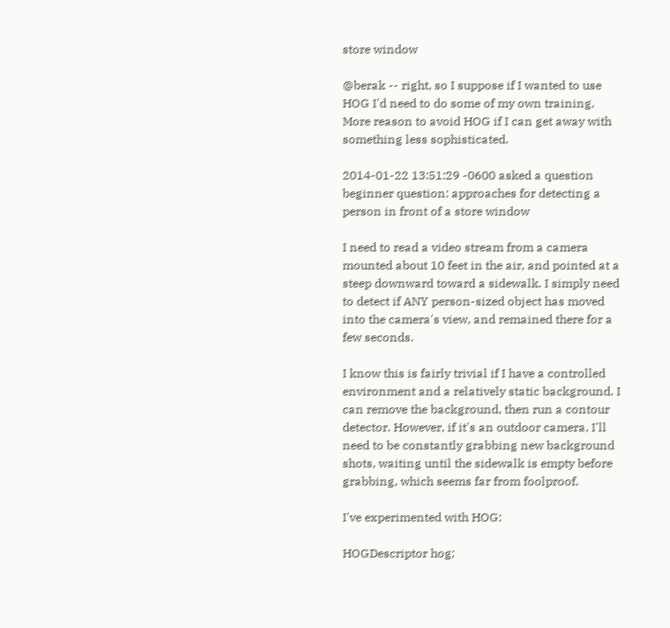store window

@berak -- right, so I suppose if I wanted to use HOG I'd need to do some of my own training. More reason to avoid HOG if I can get away with something less sophisticated.

2014-01-22 13:51:29 -0600 asked a question beginner question: approaches for detecting a person in front of a store window

I need to read a video stream from a camera mounted about 10 feet in the air, and pointed at a steep downward toward a sidewalk. I simply need to detect if ANY person-sized object has moved into the camera's view, and remained there for a few seconds.

I know this is fairly trivial if I have a controlled environment and a relatively static background. I can remove the background, then run a contour detector. However, if it's an outdoor camera, I'll need to be constantly grabbing new background shots, waiting until the sidewalk is empty before grabbing, which seems far from foolproof.

I've experimented with HOG:

HOGDescriptor hog;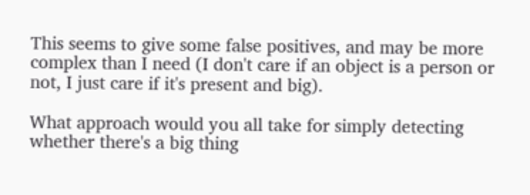This seems to give some false positives, and may be more complex than I need (I don't care if an object is a person or not, I just care if it's present and big).

What approach would you all take for simply detecting whether there's a big thing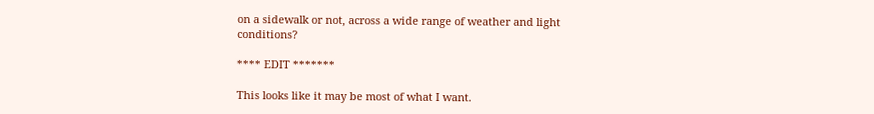on a sidewalk or not, across a wide range of weather and light conditions?

**** EDIT *******

This looks like it may be most of what I want.